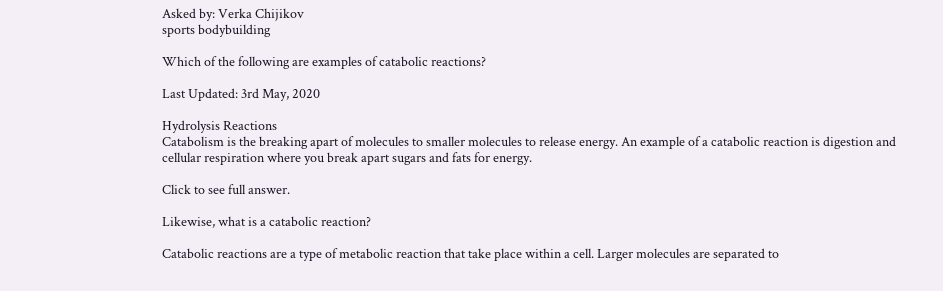Asked by: Verka Chijikov
sports bodybuilding

Which of the following are examples of catabolic reactions?

Last Updated: 3rd May, 2020

Hydrolysis Reactions
Catabolism is the breaking apart of molecules to smaller molecules to release energy. An example of a catabolic reaction is digestion and cellular respiration where you break apart sugars and fats for energy.

Click to see full answer.

Likewise, what is a catabolic reaction?

Catabolic reactions are a type of metabolic reaction that take place within a cell. Larger molecules are separated to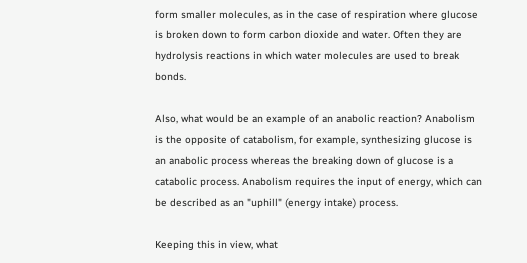form smaller molecules, as in the case of respiration where glucose is broken down to form carbon dioxide and water. Often they are hydrolysis reactions in which water molecules are used to break bonds.

Also, what would be an example of an anabolic reaction? Anabolism is the opposite of catabolism, for example, synthesizing glucose is an anabolic process whereas the breaking down of glucose is a catabolic process. Anabolism requires the input of energy, which can be described as an "uphill" (energy intake) process.

Keeping this in view, what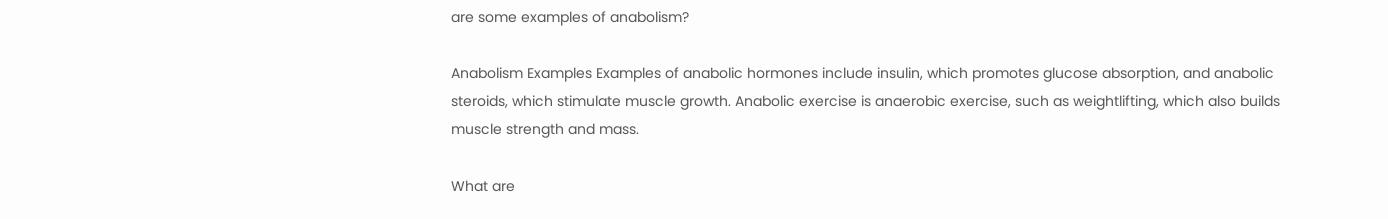are some examples of anabolism?

Anabolism Examples Examples of anabolic hormones include insulin, which promotes glucose absorption, and anabolic steroids, which stimulate muscle growth. Anabolic exercise is anaerobic exercise, such as weightlifting, which also builds muscle strength and mass.

What are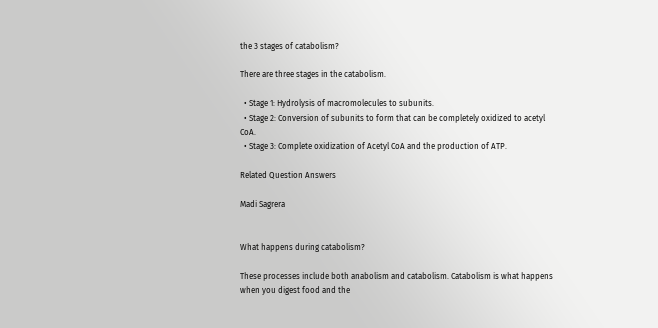the 3 stages of catabolism?

There are three stages in the catabolism.

  • Stage 1: Hydrolysis of macromolecules to subunits.
  • Stage 2: Conversion of subunits to form that can be completely oxidized to acetyl CoA.
  • Stage 3: Complete oxidization of Acetyl CoA and the production of ATP.

Related Question Answers

Madi Sagrera


What happens during catabolism?

These processes include both anabolism and catabolism. Catabolism is what happens when you digest food and the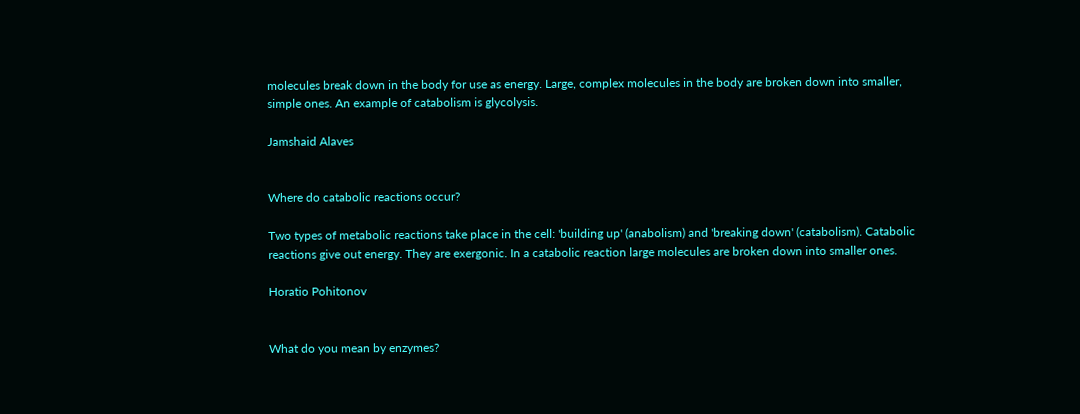molecules break down in the body for use as energy. Large, complex molecules in the body are broken down into smaller, simple ones. An example of catabolism is glycolysis.

Jamshaid Alaves


Where do catabolic reactions occur?

Two types of metabolic reactions take place in the cell: 'building up' (anabolism) and 'breaking down' (catabolism). Catabolic reactions give out energy. They are exergonic. In a catabolic reaction large molecules are broken down into smaller ones.

Horatio Pohitonov


What do you mean by enzymes?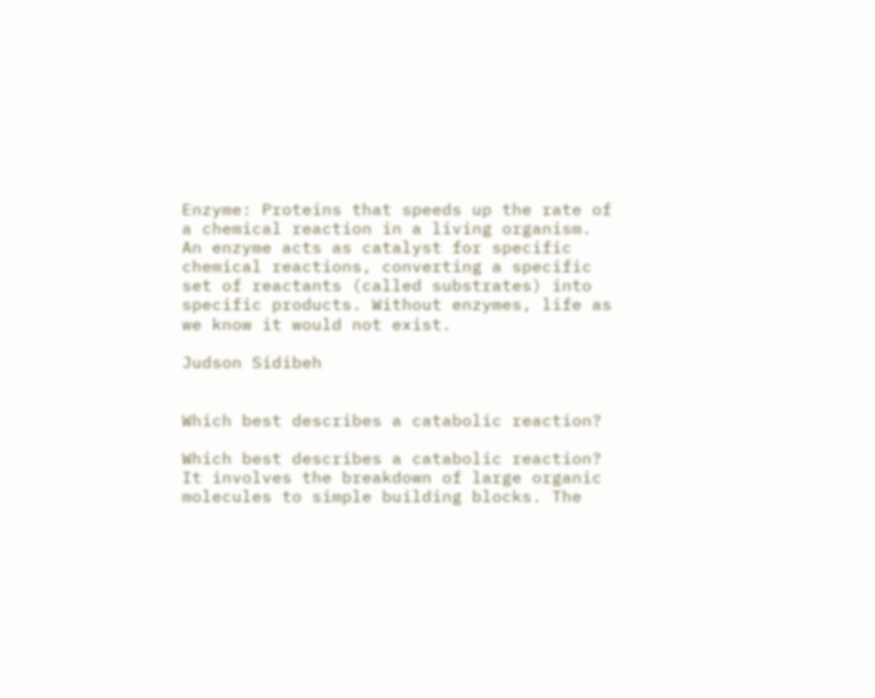Enzyme: Proteins that speeds up the rate of a chemical reaction in a living organism. An enzyme acts as catalyst for specific chemical reactions, converting a specific set of reactants (called substrates) into specific products. Without enzymes, life as we know it would not exist.

Judson Sidibeh


Which best describes a catabolic reaction?

Which best describes a catabolic reaction? It involves the breakdown of large organic molecules to simple building blocks. The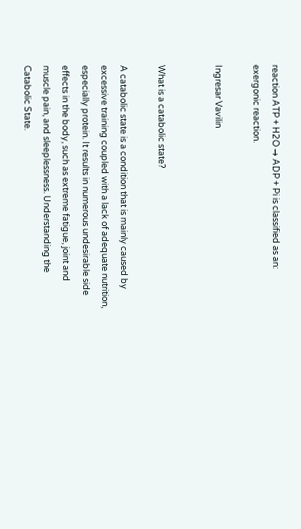reaction ATP + H2O → ADP + Pi is classified as an: exergonic reaction.

Ingresar Vavilin


What is a catabolic state?

A catabolic state is a condition that is mainly caused by excessive training coupled with a lack of adequate nutrition, especially protein. It results in numerous undesirable side effects in the body, such as extreme fatigue, joint and muscle pain, and sleeplessness. Understanding the Catabolic State.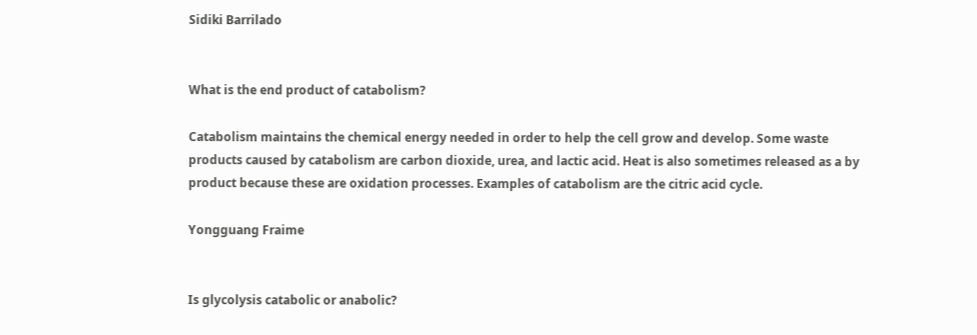Sidiki Barrilado


What is the end product of catabolism?

Catabolism maintains the chemical energy needed in order to help the cell grow and develop. Some waste products caused by catabolism are carbon dioxide, urea, and lactic acid. Heat is also sometimes released as a by product because these are oxidation processes. Examples of catabolism are the citric acid cycle.

Yongguang Fraime


Is glycolysis catabolic or anabolic?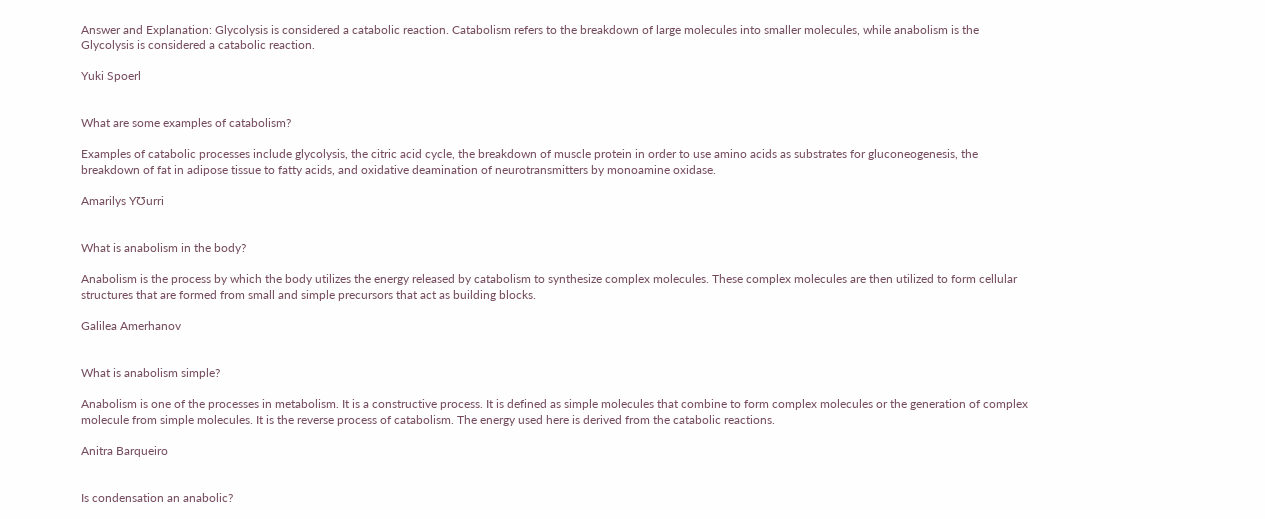Answer and Explanation: Glycolysis is considered a catabolic reaction. Catabolism refers to the breakdown of large molecules into smaller molecules, while anabolism is the Glycolysis is considered a catabolic reaction.

Yuki Spoerl


What are some examples of catabolism?

Examples of catabolic processes include glycolysis, the citric acid cycle, the breakdown of muscle protein in order to use amino acids as substrates for gluconeogenesis, the breakdown of fat in adipose tissue to fatty acids, and oxidative deamination of neurotransmitters by monoamine oxidase.

Amarilys YƱurri


What is anabolism in the body?

Anabolism is the process by which the body utilizes the energy released by catabolism to synthesize complex molecules. These complex molecules are then utilized to form cellular structures that are formed from small and simple precursors that act as building blocks.

Galilea Amerhanov


What is anabolism simple?

Anabolism is one of the processes in metabolism. It is a constructive process. It is defined as simple molecules that combine to form complex molecules or the generation of complex molecule from simple molecules. It is the reverse process of catabolism. The energy used here is derived from the catabolic reactions.

Anitra Barqueiro


Is condensation an anabolic?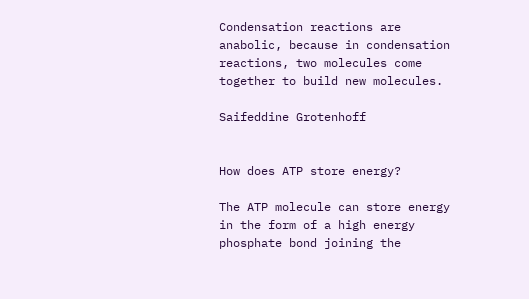Condensation reactions are anabolic, because in condensation reactions, two molecules come together to build new molecules.

Saifeddine Grotenhoff


How does ATP store energy?

The ATP molecule can store energy in the form of a high energy phosphate bond joining the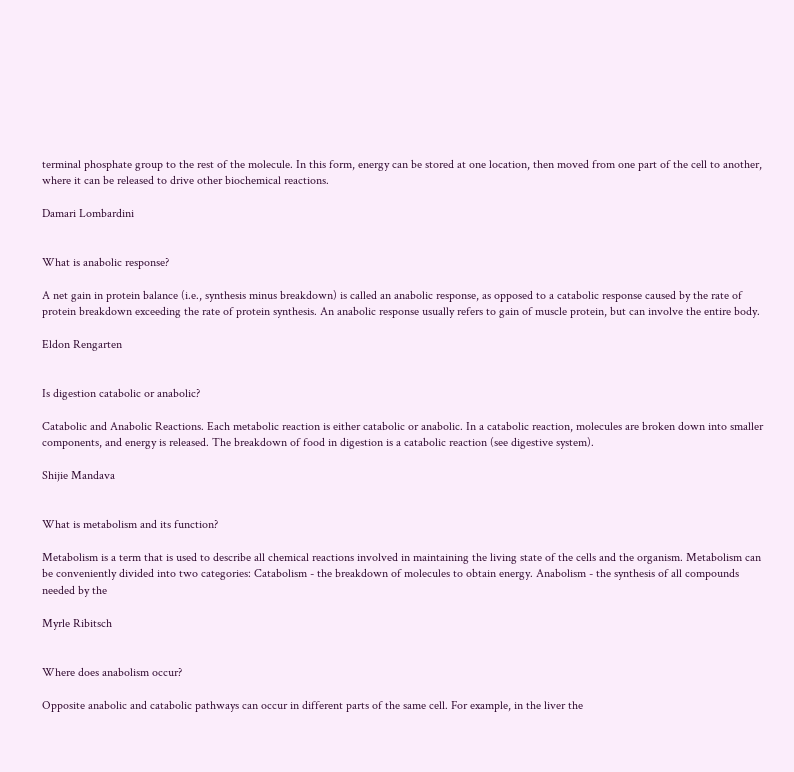terminal phosphate group to the rest of the molecule. In this form, energy can be stored at one location, then moved from one part of the cell to another, where it can be released to drive other biochemical reactions.

Damari Lombardini


What is anabolic response?

A net gain in protein balance (i.e., synthesis minus breakdown) is called an anabolic response, as opposed to a catabolic response caused by the rate of protein breakdown exceeding the rate of protein synthesis. An anabolic response usually refers to gain of muscle protein, but can involve the entire body.

Eldon Rengarten


Is digestion catabolic or anabolic?

Catabolic and Anabolic Reactions. Each metabolic reaction is either catabolic or anabolic. In a catabolic reaction, molecules are broken down into smaller components, and energy is released. The breakdown of food in digestion is a catabolic reaction (see digestive system).

Shijie Mandava


What is metabolism and its function?

Metabolism is a term that is used to describe all chemical reactions involved in maintaining the living state of the cells and the organism. Metabolism can be conveniently divided into two categories: Catabolism - the breakdown of molecules to obtain energy. Anabolism - the synthesis of all compounds needed by the

Myrle Ribitsch


Where does anabolism occur?

Opposite anabolic and catabolic pathways can occur in different parts of the same cell. For example, in the liver the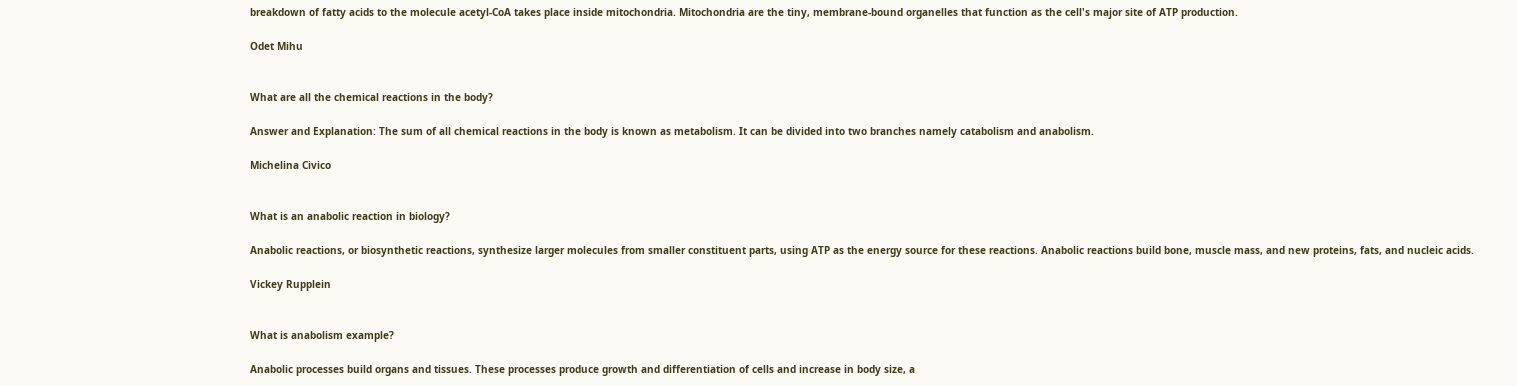breakdown of fatty acids to the molecule acetyl-CoA takes place inside mitochondria. Mitochondria are the tiny, membrane-bound organelles that function as the cell's major site of ATP production.

Odet Mihu


What are all the chemical reactions in the body?

Answer and Explanation: The sum of all chemical reactions in the body is known as metabolism. It can be divided into two branches namely catabolism and anabolism.

Michelina Civico


What is an anabolic reaction in biology?

Anabolic reactions, or biosynthetic reactions, synthesize larger molecules from smaller constituent parts, using ATP as the energy source for these reactions. Anabolic reactions build bone, muscle mass, and new proteins, fats, and nucleic acids.

Vickey Rupplein


What is anabolism example?

Anabolic processes build organs and tissues. These processes produce growth and differentiation of cells and increase in body size, a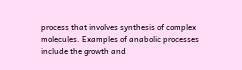process that involves synthesis of complex molecules. Examples of anabolic processes include the growth and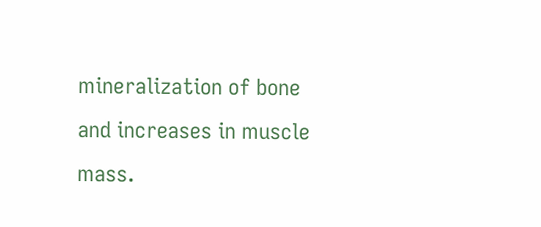mineralization of bone and increases in muscle mass.